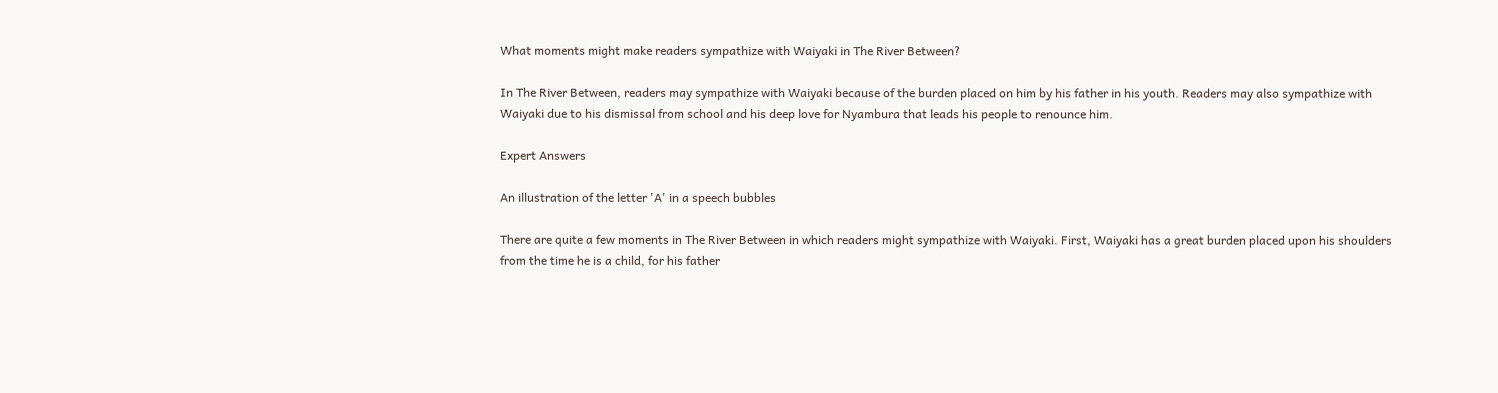What moments might make readers sympathize with Waiyaki in The River Between?

In The River Between, readers may sympathize with Waiyaki because of the burden placed on him by his father in his youth. Readers may also sympathize with Waiyaki due to his dismissal from school and his deep love for Nyambura that leads his people to renounce him.

Expert Answers

An illustration of the letter 'A' in a speech bubbles

There are quite a few moments in The River Between in which readers might sympathize with Waiyaki. First, Waiyaki has a great burden placed upon his shoulders from the time he is a child, for his father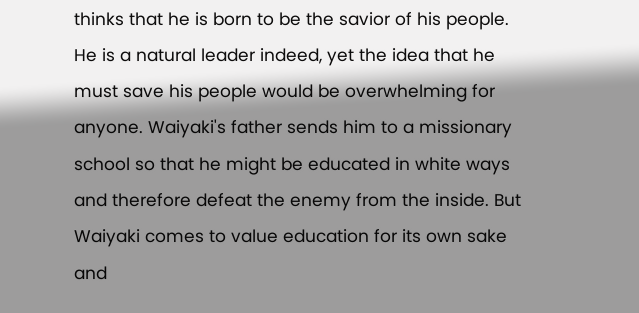thinks that he is born to be the savior of his people. He is a natural leader indeed, yet the idea that he must save his people would be overwhelming for anyone. Waiyaki's father sends him to a missionary school so that he might be educated in white ways and therefore defeat the enemy from the inside. But Waiyaki comes to value education for its own sake and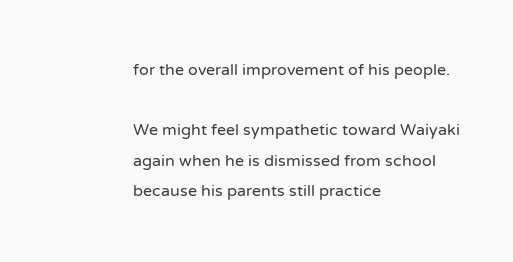for the overall improvement of his people.

We might feel sympathetic toward Waiyaki again when he is dismissed from school because his parents still practice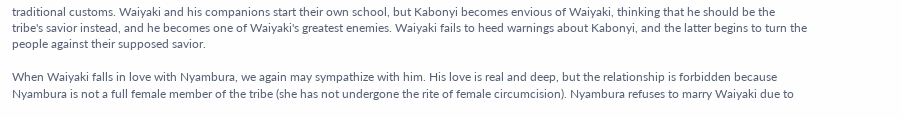traditional customs. Waiyaki and his companions start their own school, but Kabonyi becomes envious of Waiyaki, thinking that he should be the tribe's savior instead, and he becomes one of Waiyaki's greatest enemies. Waiyaki fails to heed warnings about Kabonyi, and the latter begins to turn the people against their supposed savior.

When Waiyaki falls in love with Nyambura, we again may sympathize with him. His love is real and deep, but the relationship is forbidden because Nyambura is not a full female member of the tribe (she has not undergone the rite of female circumcision). Nyambura refuses to marry Waiyaki due to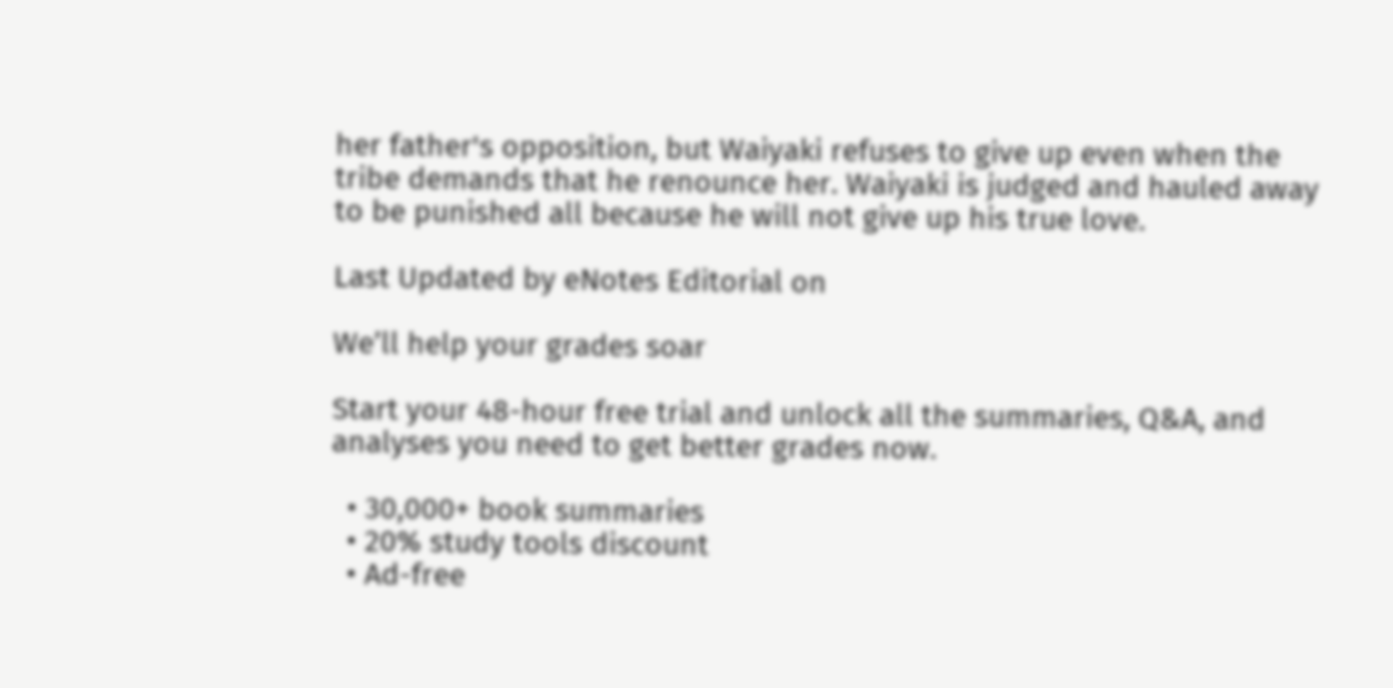her father's opposition, but Waiyaki refuses to give up even when the tribe demands that he renounce her. Waiyaki is judged and hauled away to be punished all because he will not give up his true love.

Last Updated by eNotes Editorial on

We’ll help your grades soar

Start your 48-hour free trial and unlock all the summaries, Q&A, and analyses you need to get better grades now.

  • 30,000+ book summaries
  • 20% study tools discount
  • Ad-free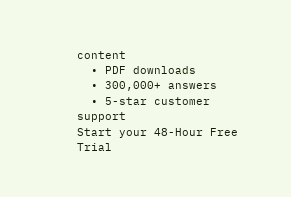content
  • PDF downloads
  • 300,000+ answers
  • 5-star customer support
Start your 48-Hour Free Trial